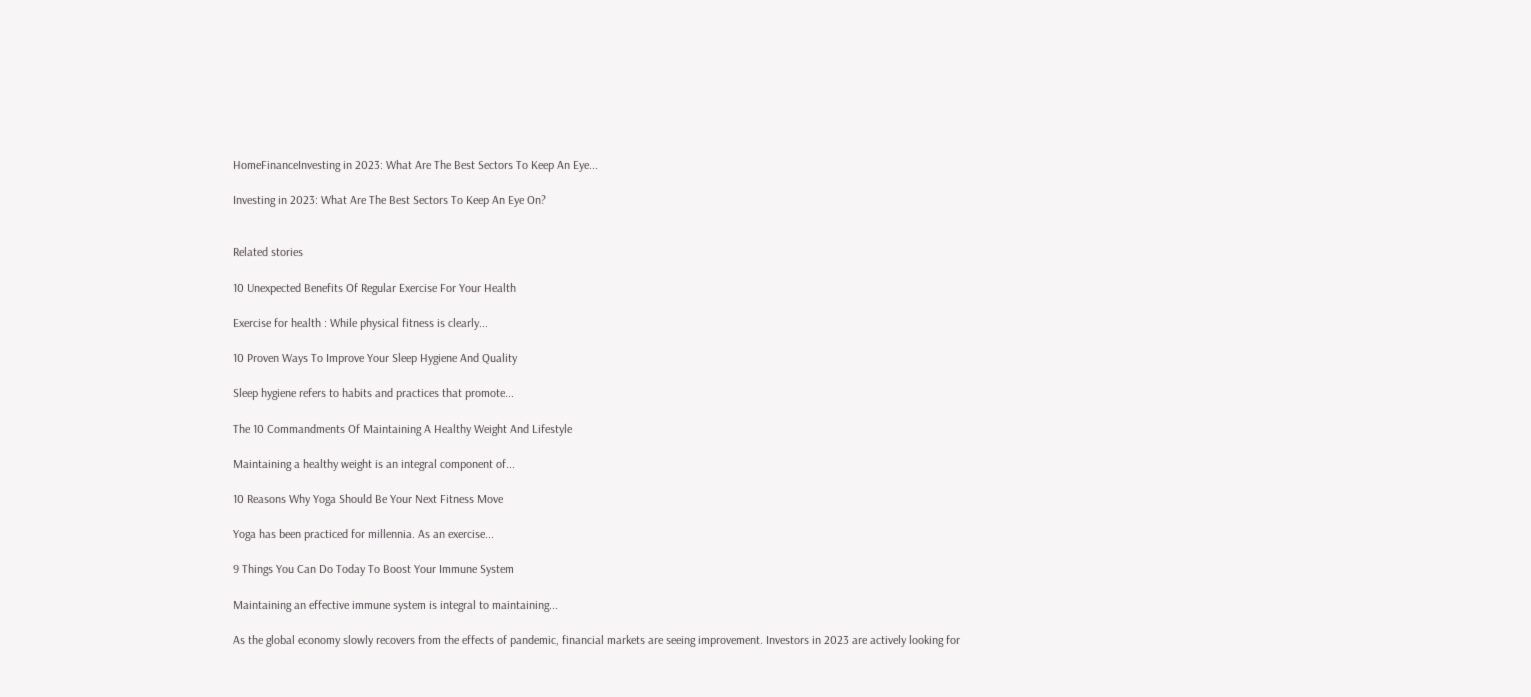HomeFinanceInvesting in 2023: What Are The Best Sectors To Keep An Eye...

Investing in 2023: What Are The Best Sectors To Keep An Eye On?


Related stories

10 Unexpected Benefits Of Regular Exercise For Your Health

Exercise for health : While physical fitness is clearly...

10 Proven Ways To Improve Your Sleep Hygiene And Quality

Sleep hygiene refers to habits and practices that promote...

The 10 Commandments Of Maintaining A Healthy Weight And Lifestyle

Maintaining a healthy weight is an integral component of...

10 Reasons Why Yoga Should Be Your Next Fitness Move

Yoga has been practiced for millennia. As an exercise...

9 Things You Can Do Today To Boost Your Immune System

Maintaining an effective immune system is integral to maintaining...

As the global economy slowly recovers from the effects of pandemic, financial markets are seeing improvement. Investors in 2023 are actively looking for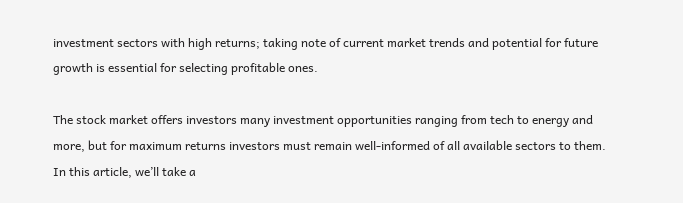investment sectors with high returns; taking note of current market trends and potential for future growth is essential for selecting profitable ones.

The stock market offers investors many investment opportunities ranging from tech to energy and more, but for maximum returns investors must remain well-informed of all available sectors to them. In this article, we’ll take a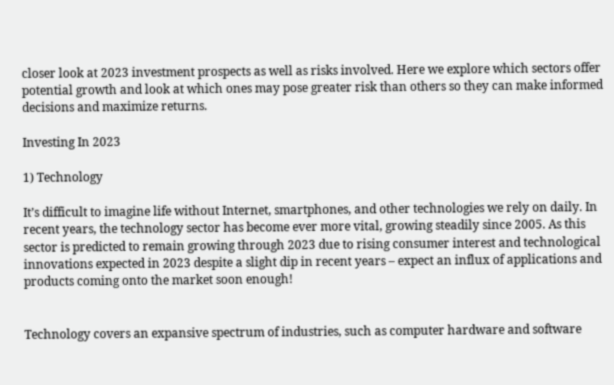closer look at 2023 investment prospects as well as risks involved. Here we explore which sectors offer potential growth and look at which ones may pose greater risk than others so they can make informed decisions and maximize returns.

Investing In 2023

1) Technology

It’s difficult to imagine life without Internet, smartphones, and other technologies we rely on daily. In recent years, the technology sector has become ever more vital, growing steadily since 2005. As this sector is predicted to remain growing through 2023 due to rising consumer interest and technological innovations expected in 2023 despite a slight dip in recent years – expect an influx of applications and products coming onto the market soon enough!


Technology covers an expansive spectrum of industries, such as computer hardware and software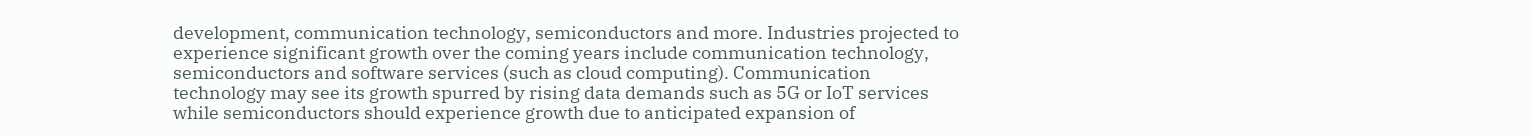development, communication technology, semiconductors and more. Industries projected to experience significant growth over the coming years include communication technology, semiconductors and software services (such as cloud computing). Communication technology may see its growth spurred by rising data demands such as 5G or IoT services while semiconductors should experience growth due to anticipated expansion of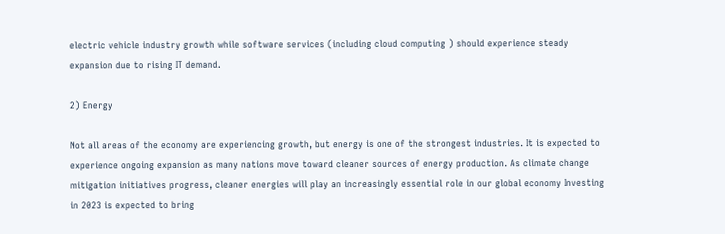electric vehicle industry growth while software services (including cloud computing ) should experience steady expansion due to rising IT demand.

2) Energy

Not all areas of the economy are experiencing growth, but energy is one of the strongest industries. It is expected to experience ongoing expansion as many nations move toward cleaner sources of energy production. As climate change mitigation initiatives progress, cleaner energies will play an increasingly essential role in our global economy Investing in 2023 is expected to bring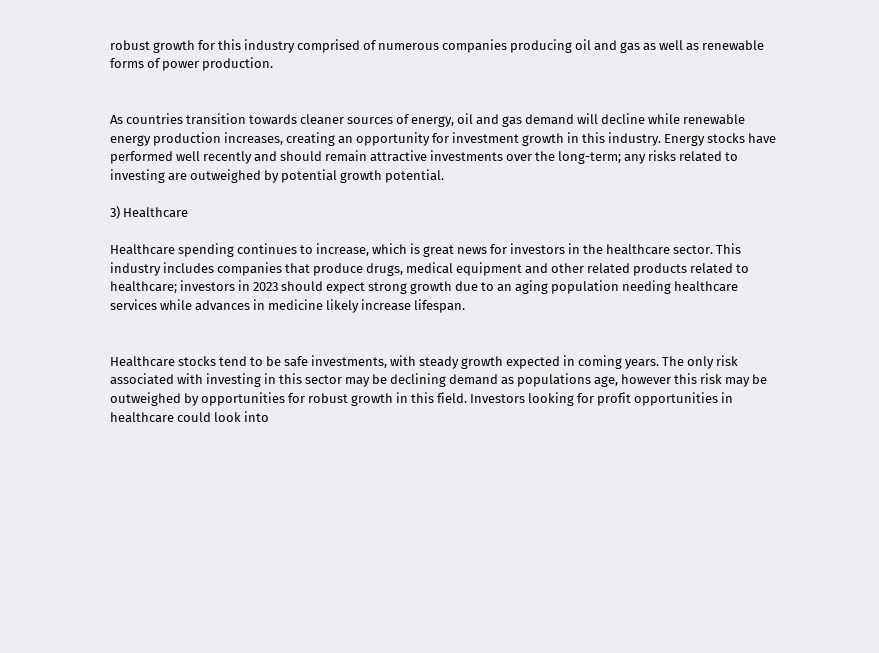robust growth for this industry comprised of numerous companies producing oil and gas as well as renewable forms of power production.


As countries transition towards cleaner sources of energy, oil and gas demand will decline while renewable energy production increases, creating an opportunity for investment growth in this industry. Energy stocks have performed well recently and should remain attractive investments over the long-term; any risks related to investing are outweighed by potential growth potential.

3) Healthcare

Healthcare spending continues to increase, which is great news for investors in the healthcare sector. This industry includes companies that produce drugs, medical equipment and other related products related to healthcare; investors in 2023 should expect strong growth due to an aging population needing healthcare services while advances in medicine likely increase lifespan.


Healthcare stocks tend to be safe investments, with steady growth expected in coming years. The only risk associated with investing in this sector may be declining demand as populations age, however this risk may be outweighed by opportunities for robust growth in this field. Investors looking for profit opportunities in healthcare could look into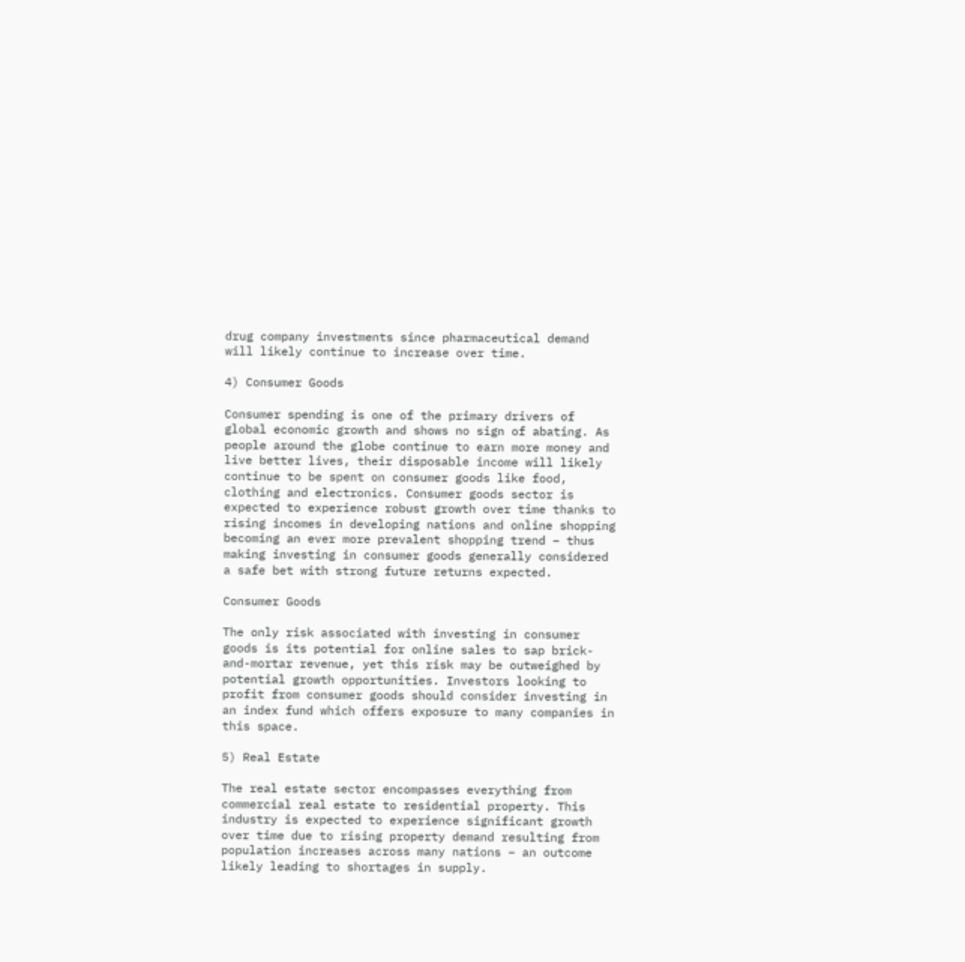drug company investments since pharmaceutical demand will likely continue to increase over time.

4) Consumer Goods

Consumer spending is one of the primary drivers of global economic growth and shows no sign of abating. As people around the globe continue to earn more money and live better lives, their disposable income will likely continue to be spent on consumer goods like food, clothing and electronics. Consumer goods sector is expected to experience robust growth over time thanks to rising incomes in developing nations and online shopping becoming an ever more prevalent shopping trend – thus making investing in consumer goods generally considered a safe bet with strong future returns expected.

Consumer Goods

The only risk associated with investing in consumer goods is its potential for online sales to sap brick-and-mortar revenue, yet this risk may be outweighed by potential growth opportunities. Investors looking to profit from consumer goods should consider investing in an index fund which offers exposure to many companies in this space.

5) Real Estate

The real estate sector encompasses everything from commercial real estate to residential property. This industry is expected to experience significant growth over time due to rising property demand resulting from population increases across many nations – an outcome likely leading to shortages in supply.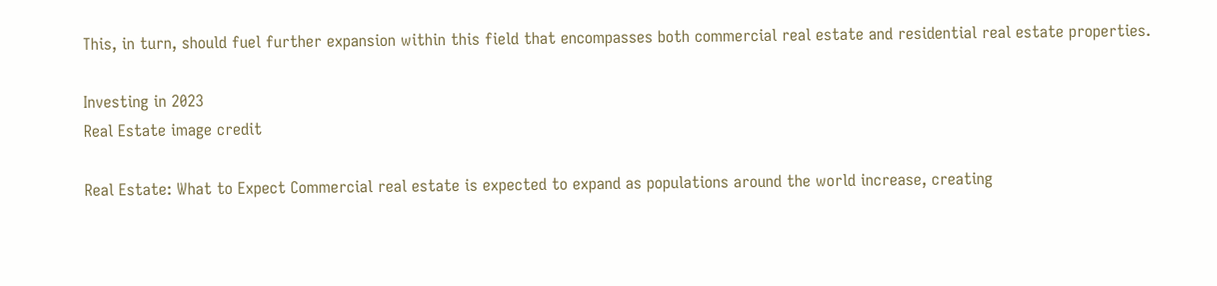This, in turn, should fuel further expansion within this field that encompasses both commercial real estate and residential real estate properties.

Investing in 2023
Real Estate image credit

Real Estate: What to Expect Commercial real estate is expected to expand as populations around the world increase, creating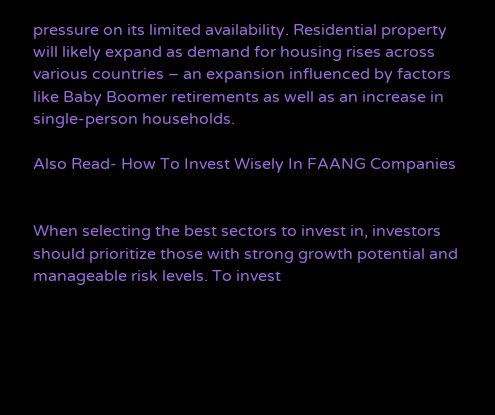pressure on its limited availability. Residential property will likely expand as demand for housing rises across various countries – an expansion influenced by factors like Baby Boomer retirements as well as an increase in single-person households.

Also Read- How To Invest Wisely In FAANG Companies


When selecting the best sectors to invest in, investors should prioritize those with strong growth potential and manageable risk levels. To invest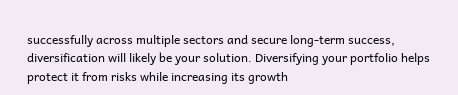successfully across multiple sectors and secure long-term success, diversification will likely be your solution. Diversifying your portfolio helps protect it from risks while increasing its growth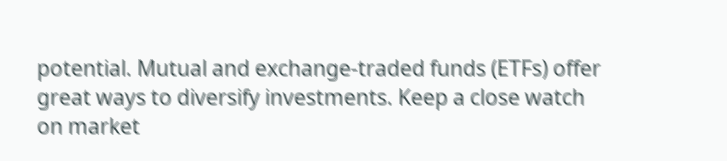potential. Mutual and exchange-traded funds (ETFs) offer great ways to diversify investments. Keep a close watch on market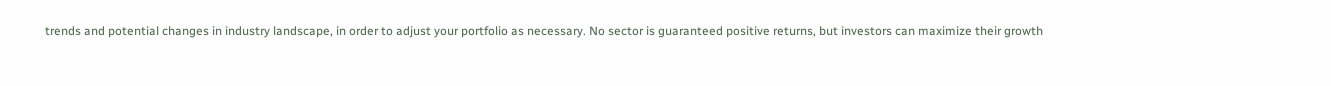trends and potential changes in industry landscape, in order to adjust your portfolio as necessary. No sector is guaranteed positive returns, but investors can maximize their growth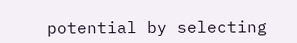potential by selecting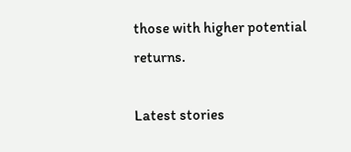those with higher potential returns.

Latest stories